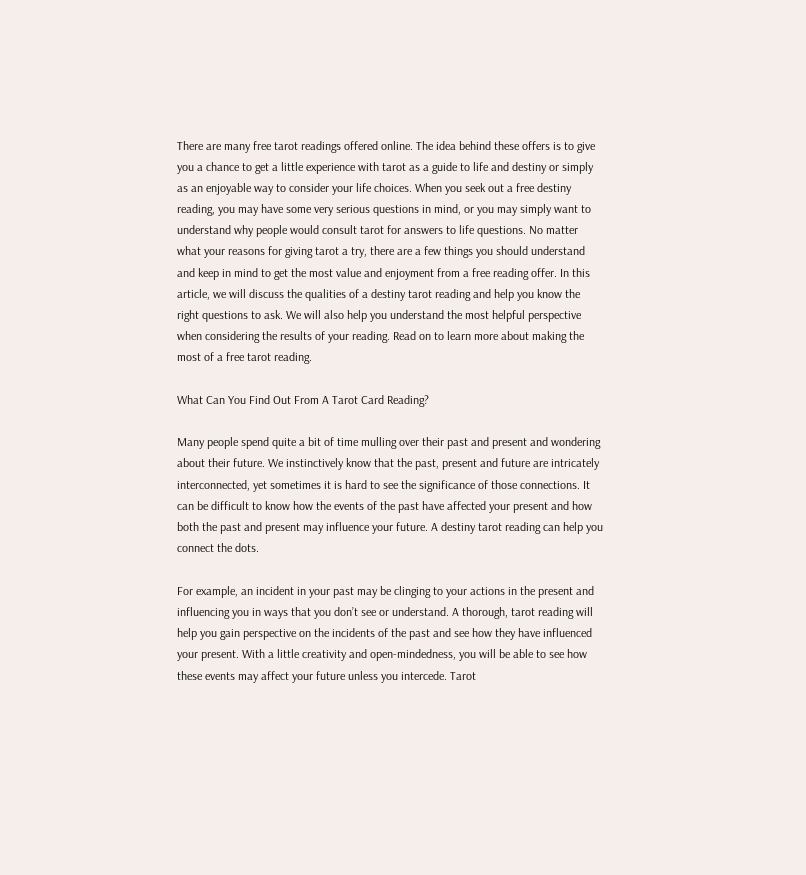There are many free tarot readings offered online. The idea behind these offers is to give you a chance to get a little experience with tarot as a guide to life and destiny or simply as an enjoyable way to consider your life choices. When you seek out a free destiny reading, you may have some very serious questions in mind, or you may simply want to understand why people would consult tarot for answers to life questions. No matter what your reasons for giving tarot a try, there are a few things you should understand and keep in mind to get the most value and enjoyment from a free reading offer. In this article, we will discuss the qualities of a destiny tarot reading and help you know the right questions to ask. We will also help you understand the most helpful perspective when considering the results of your reading. Read on to learn more about making the most of a free tarot reading.

What Can You Find Out From A Tarot Card Reading?

Many people spend quite a bit of time mulling over their past and present and wondering about their future. We instinctively know that the past, present and future are intricately interconnected, yet sometimes it is hard to see the significance of those connections. It can be difficult to know how the events of the past have affected your present and how both the past and present may influence your future. A destiny tarot reading can help you connect the dots.

For example, an incident in your past may be clinging to your actions in the present and influencing you in ways that you don’t see or understand. A thorough, tarot reading will help you gain perspective on the incidents of the past and see how they have influenced your present. With a little creativity and open-mindedness, you will be able to see how these events may affect your future unless you intercede. Tarot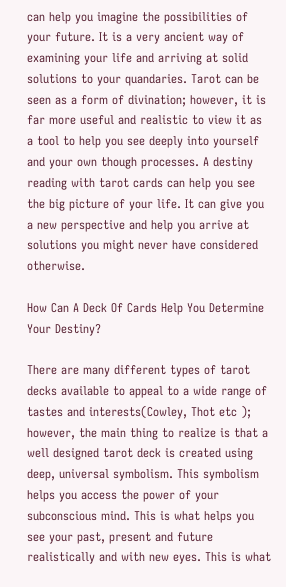can help you imagine the possibilities of your future. It is a very ancient way of examining your life and arriving at solid solutions to your quandaries. Tarot can be seen as a form of divination; however, it is far more useful and realistic to view it as a tool to help you see deeply into yourself and your own though processes. A destiny reading with tarot cards can help you see the big picture of your life. It can give you a new perspective and help you arrive at solutions you might never have considered otherwise.

How Can A Deck Of Cards Help You Determine Your Destiny?

There are many different types of tarot decks available to appeal to a wide range of tastes and interests(Cowley, Thot etc ); however, the main thing to realize is that a well designed tarot deck is created using deep, universal symbolism. This symbolism helps you access the power of your subconscious mind. This is what helps you see your past, present and future realistically and with new eyes. This is what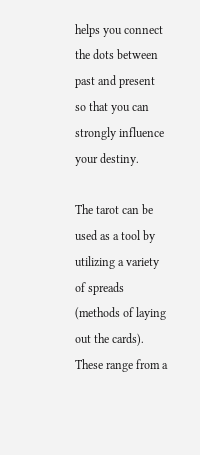helps you connect the dots between past and present so that you can strongly influence your destiny.

The tarot can be used as a tool by utilizing a variety of spreads (methods of laying out the cards). These range from a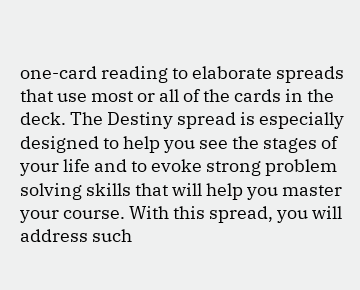one-card reading to elaborate spreads that use most or all of the cards in the deck. The Destiny spread is especially designed to help you see the stages of your life and to evoke strong problem solving skills that will help you master your course. With this spread, you will address such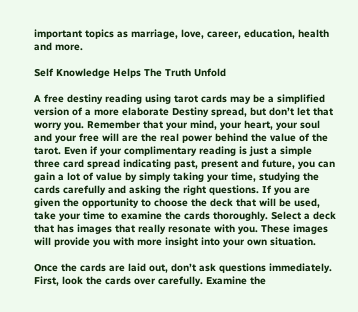important topics as marriage, love, career, education, health and more.

Self Knowledge Helps The Truth Unfold

A free destiny reading using tarot cards may be a simplified version of a more elaborate Destiny spread, but don’t let that worry you. Remember that your mind, your heart, your soul and your free will are the real power behind the value of the tarot. Even if your complimentary reading is just a simple three card spread indicating past, present and future, you can gain a lot of value by simply taking your time, studying the cards carefully and asking the right questions. If you are given the opportunity to choose the deck that will be used, take your time to examine the cards thoroughly. Select a deck that has images that really resonate with you. These images will provide you with more insight into your own situation.

Once the cards are laid out, don’t ask questions immediately. First, look the cards over carefully. Examine the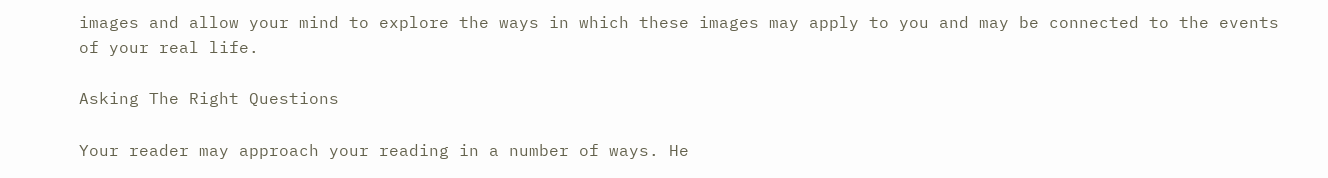images and allow your mind to explore the ways in which these images may apply to you and may be connected to the events of your real life.

Asking The Right Questions

Your reader may approach your reading in a number of ways. He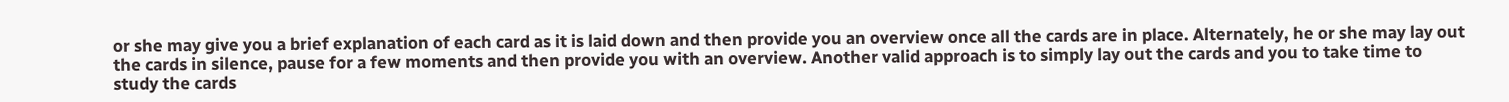or she may give you a brief explanation of each card as it is laid down and then provide you an overview once all the cards are in place. Alternately, he or she may lay out the cards in silence, pause for a few moments and then provide you with an overview. Another valid approach is to simply lay out the cards and you to take time to study the cards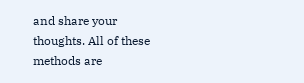and share your thoughts. All of these methods are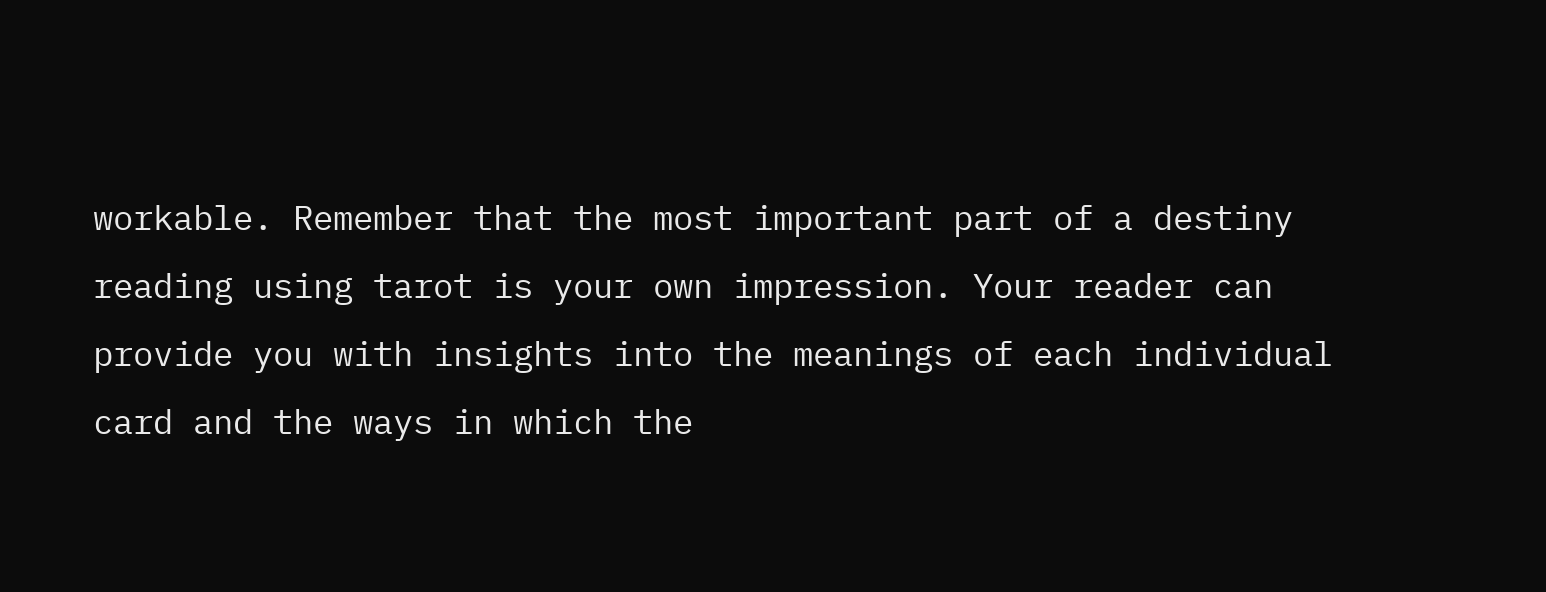workable. Remember that the most important part of a destiny reading using tarot is your own impression. Your reader can provide you with insights into the meanings of each individual card and the ways in which the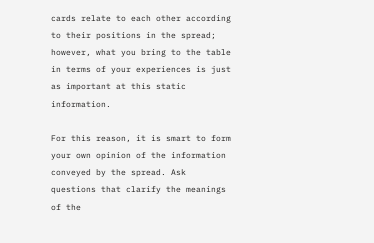cards relate to each other according to their positions in the spread; however, what you bring to the table in terms of your experiences is just as important at this static information.

For this reason, it is smart to form your own opinion of the information conveyed by the spread. Ask questions that clarify the meanings of the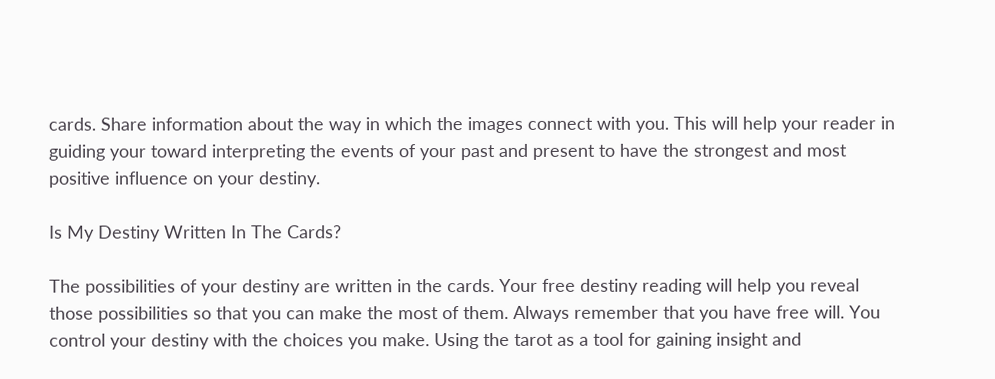cards. Share information about the way in which the images connect with you. This will help your reader in guiding your toward interpreting the events of your past and present to have the strongest and most positive influence on your destiny.

Is My Destiny Written In The Cards?

The possibilities of your destiny are written in the cards. Your free destiny reading will help you reveal those possibilities so that you can make the most of them. Always remember that you have free will. You control your destiny with the choices you make. Using the tarot as a tool for gaining insight and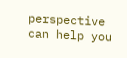perspective can help you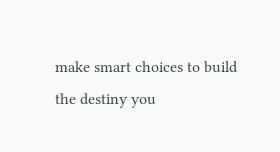make smart choices to build the destiny you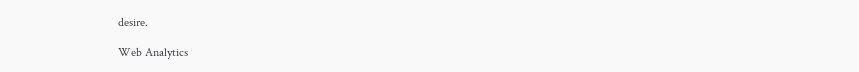desire.

Web Analytics